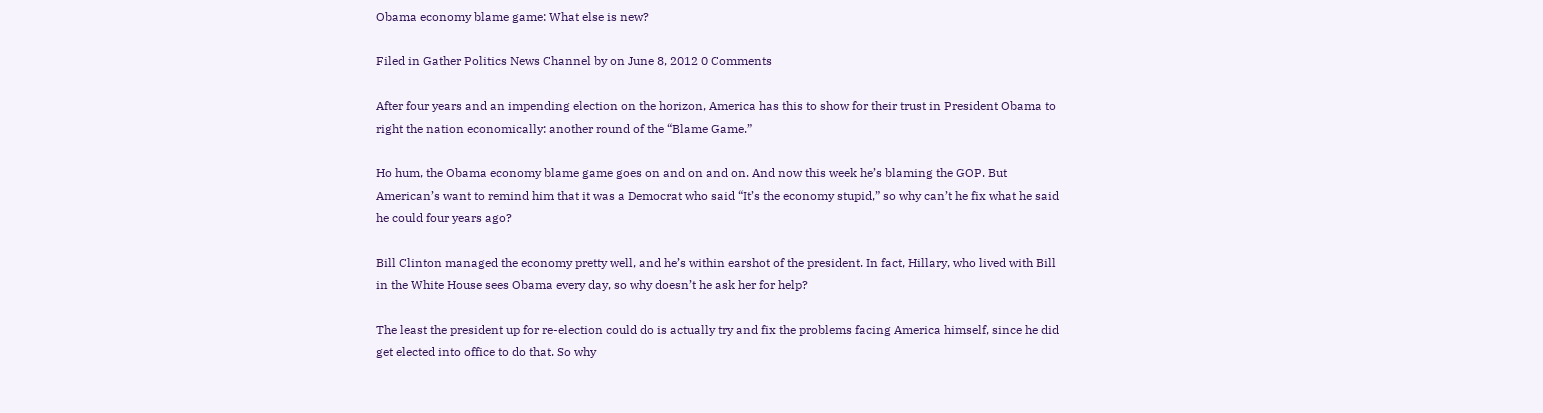Obama economy blame game: What else is new?

Filed in Gather Politics News Channel by on June 8, 2012 0 Comments

After four years and an impending election on the horizon, America has this to show for their trust in President Obama to right the nation economically: another round of the “Blame Game.”

Ho hum, the Obama economy blame game goes on and on and on. And now this week he’s blaming the GOP. But American’s want to remind him that it was a Democrat who said “It’s the economy stupid,” so why can’t he fix what he said he could four years ago?

Bill Clinton managed the economy pretty well, and he’s within earshot of the president. In fact, Hillary, who lived with Bill in the White House sees Obama every day, so why doesn’t he ask her for help?

The least the president up for re-election could do is actually try and fix the problems facing America himself, since he did get elected into office to do that. So why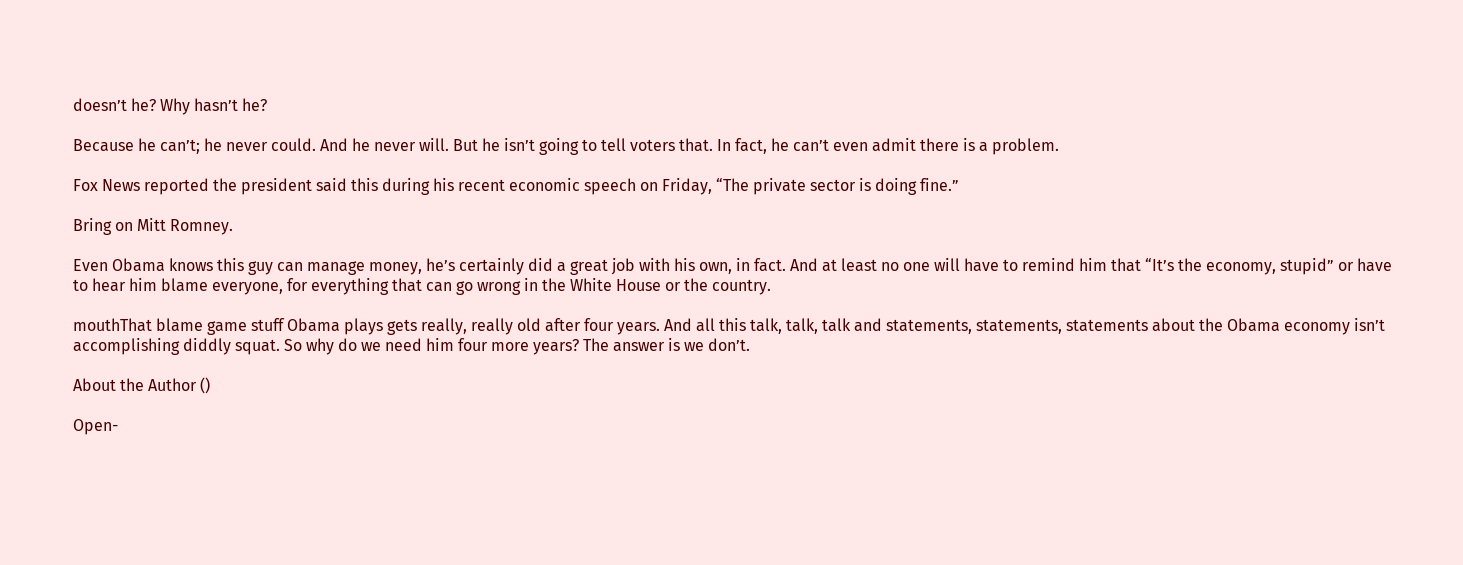doesn’t he? Why hasn’t he?

Because he can’t; he never could. And he never will. But he isn’t going to tell voters that. In fact, he can’t even admit there is a problem.

Fox News reported the president said this during his recent economic speech on Friday, “The private sector is doing fine.”

Bring on Mitt Romney.

Even Obama knows this guy can manage money, he’s certainly did a great job with his own, in fact. And at least no one will have to remind him that “It’s the economy, stupid” or have to hear him blame everyone, for everything that can go wrong in the White House or the country.

mouthThat blame game stuff Obama plays gets really, really old after four years. And all this talk, talk, talk and statements, statements, statements about the Obama economy isn’t accomplishing diddly squat. So why do we need him four more years? The answer is we don’t.

About the Author ()

Open-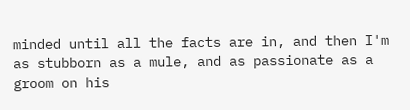minded until all the facts are in, and then I'm as stubborn as a mule, and as passionate as a groom on his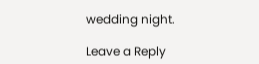wedding night.

Leave a Reply